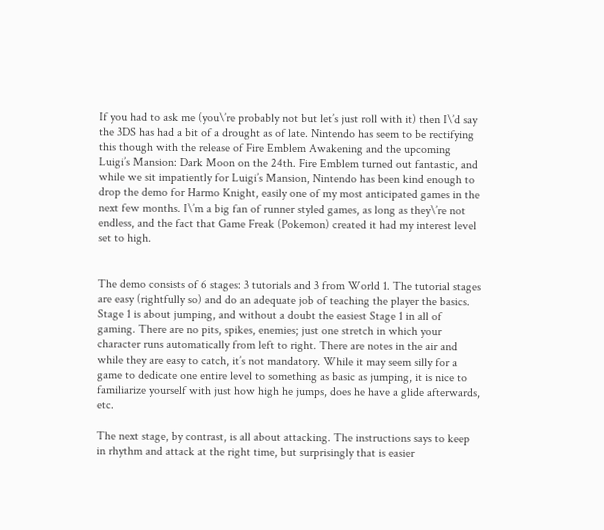If you had to ask me (you\’re probably not but let’s just roll with it) then I\’d say the 3DS has had a bit of a drought as of late. Nintendo has seem to be rectifying this though with the release of Fire Emblem Awakening and the upcoming Luigi’s Mansion: Dark Moon on the 24th. Fire Emblem turned out fantastic, and while we sit impatiently for Luigi’s Mansion, Nintendo has been kind enough to drop the demo for Harmo Knight, easily one of my most anticipated games in the next few months. I\’m a big fan of runner styled games, as long as they\’re not endless, and the fact that Game Freak (Pokemon) created it had my interest level set to high.


The demo consists of 6 stages: 3 tutorials and 3 from World 1. The tutorial stages are easy (rightfully so) and do an adequate job of teaching the player the basics. Stage 1 is about jumping, and without a doubt the easiest Stage 1 in all of gaming. There are no pits, spikes, enemies; just one stretch in which your character runs automatically from left to right. There are notes in the air and while they are easy to catch, it’s not mandatory. While it may seem silly for a game to dedicate one entire level to something as basic as jumping, it is nice to familiarize yourself with just how high he jumps, does he have a glide afterwards, etc.

The next stage, by contrast, is all about attacking. The instructions says to keep in rhythm and attack at the right time, but surprisingly that is easier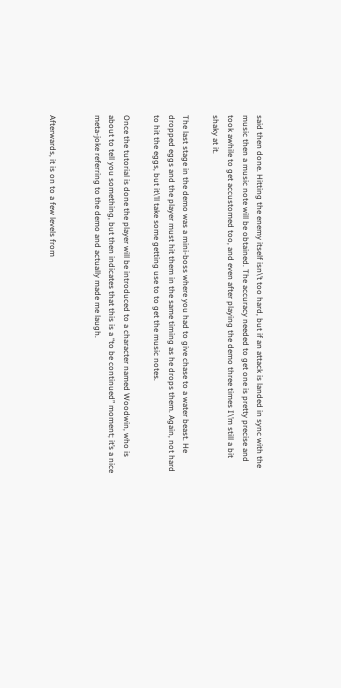said then done. Hitting the enemy itself isn\’t too hard, but if an attack is landed in sync with the music then a music note will be obtained. The accuracy needed to get one is pretty precise and took awhile to get accustomed too, and even after playing the demo three times I\’m still a bit shaky at it.

The last stage in the demo was a mini-boss where you had to give chase to a water beast. He dropped eggs and the player must hit them in the same timing as he drops them. Again, not hard to hit the eggs, but it\’ll take some getting use to to get the music notes.

Once the tutorial is done the player will be introduced to a character named Woodwin, who is about to tell you something, but then indicates that this is a “to be continued” moment; it’s a nice meta-joke referring to the demo and actually made me laugh.


Afterwards, it is on to a few levels from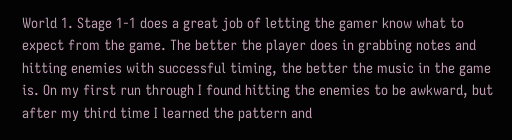World 1. Stage 1-1 does a great job of letting the gamer know what to expect from the game. The better the player does in grabbing notes and hitting enemies with successful timing, the better the music in the game is. On my first run through I found hitting the enemies to be awkward, but after my third time I learned the pattern and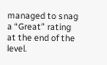managed to snag a “Great” rating at the end of the level.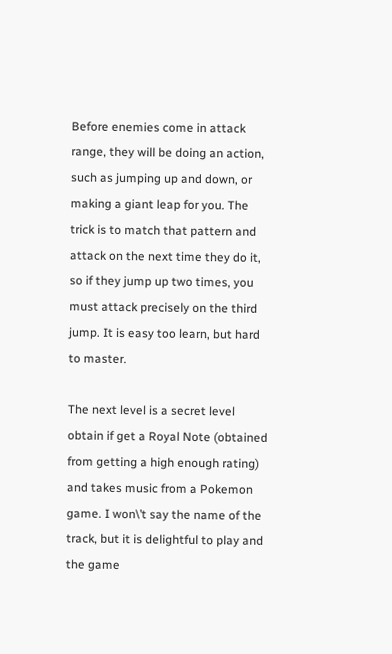Before enemies come in attack range, they will be doing an action, such as jumping up and down, or making a giant leap for you. The trick is to match that pattern and attack on the next time they do it, so if they jump up two times, you must attack precisely on the third jump. It is easy too learn, but hard to master.

The next level is a secret level obtain if get a Royal Note (obtained from getting a high enough rating) and takes music from a Pokemon game. I won\’t say the name of the track, but it is delightful to play and the game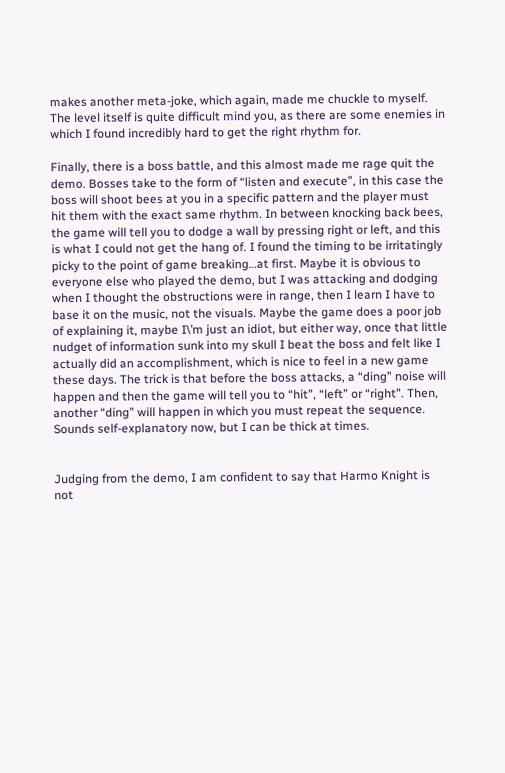makes another meta-joke, which again, made me chuckle to myself. The level itself is quite difficult mind you, as there are some enemies in which I found incredibly hard to get the right rhythm for.

Finally, there is a boss battle, and this almost made me rage quit the demo. Bosses take to the form of “listen and execute”, in this case the boss will shoot bees at you in a specific pattern and the player must hit them with the exact same rhythm. In between knocking back bees, the game will tell you to dodge a wall by pressing right or left, and this is what I could not get the hang of. I found the timing to be irritatingly picky to the point of game breaking…at first. Maybe it is obvious to everyone else who played the demo, but I was attacking and dodging when I thought the obstructions were in range, then I learn I have to base it on the music, not the visuals. Maybe the game does a poor job of explaining it, maybe I\’m just an idiot, but either way, once that little nudget of information sunk into my skull I beat the boss and felt like I actually did an accomplishment, which is nice to feel in a new game these days. The trick is that before the boss attacks, a “ding” noise will happen and then the game will tell you to “hit”, “left” or “right”. Then, another “ding” will happen in which you must repeat the sequence. Sounds self-explanatory now, but I can be thick at times.


Judging from the demo, I am confident to say that Harmo Knight is not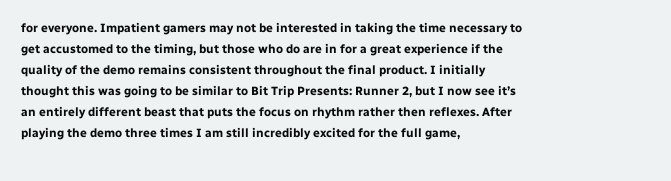for everyone. Impatient gamers may not be interested in taking the time necessary to get accustomed to the timing, but those who do are in for a great experience if the quality of the demo remains consistent throughout the final product. I initially thought this was going to be similar to Bit Trip Presents: Runner 2, but I now see it’s an entirely different beast that puts the focus on rhythm rather then reflexes. After playing the demo three times I am still incredibly excited for the full game,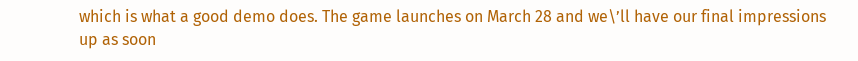which is what a good demo does. The game launches on March 28 and we\’ll have our final impressions up as soon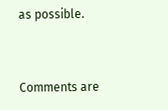as possible.


Comments are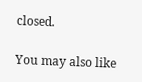closed.

You may also like